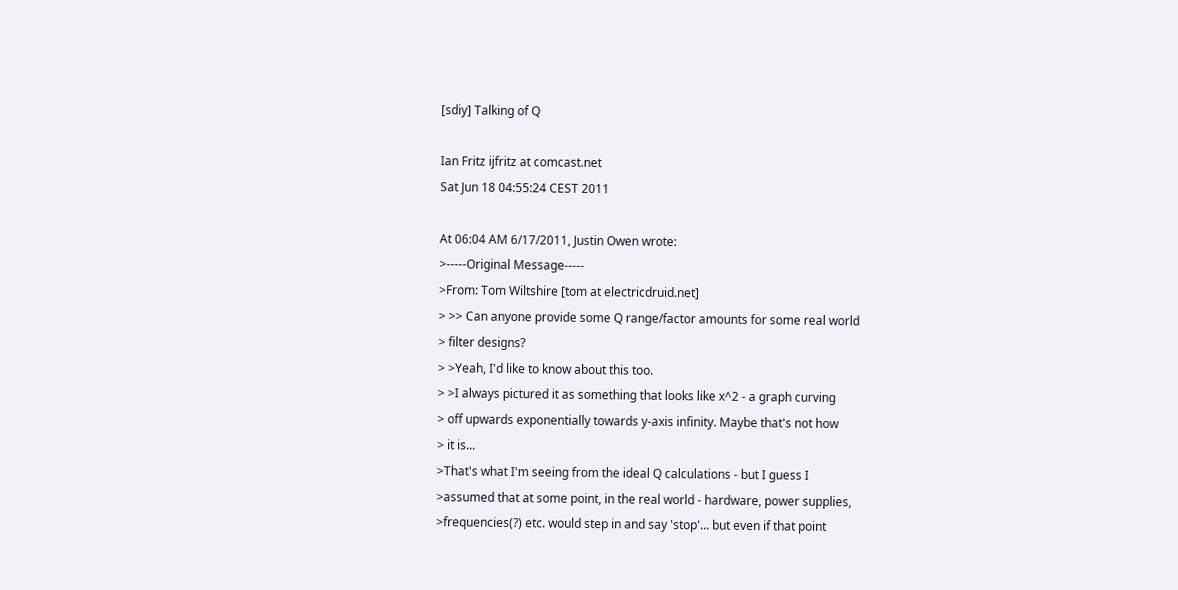[sdiy] Talking of Q

Ian Fritz ijfritz at comcast.net
Sat Jun 18 04:55:24 CEST 2011

At 06:04 AM 6/17/2011, Justin Owen wrote:
>-----Original Message-----
>From: Tom Wiltshire [tom at electricdruid.net]
> >> Can anyone provide some Q range/factor amounts for some real world
> filter designs?
> >Yeah, I'd like to know about this too.
> >I always pictured it as something that looks like x^2 - a graph curving
> off upwards exponentially towards y-axis infinity. Maybe that's not how
> it is...
>That's what I'm seeing from the ideal Q calculations - but I guess I
>assumed that at some point, in the real world - hardware, power supplies,
>frequencies(?) etc. would step in and say 'stop'... but even if that point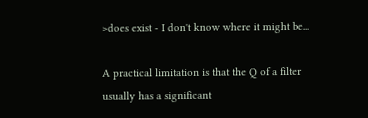>does exist - I don't know where it might be...

A practical limitation is that the Q of a filter usually has a significant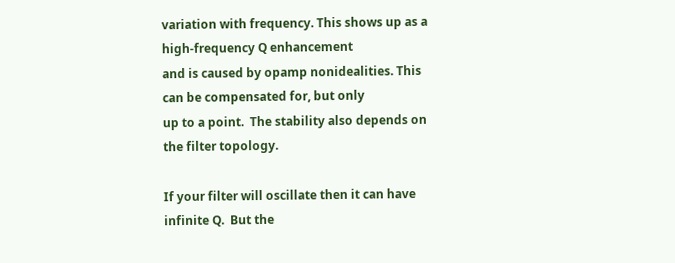variation with frequency. This shows up as a high-frequency Q enhancement
and is caused by opamp nonidealities. This can be compensated for, but only
up to a point.  The stability also depends on the filter topology.

If your filter will oscillate then it can have infinite Q.  But the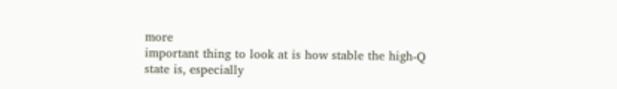more
important thing to look at is how stable the high-Q state is, especially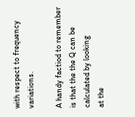with respect to frequency variations.

A handy factiod to remember is that the the Q can be calculated by looking
at the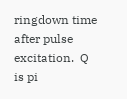ringdown time after pulse excitation.  Q is pi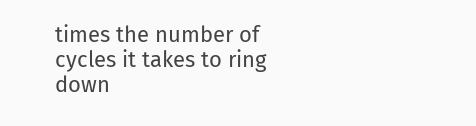times the number of
cycles it takes to ring down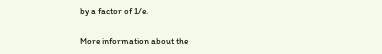by a factor of 1/e.


More information about the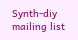Synth-diy mailing list